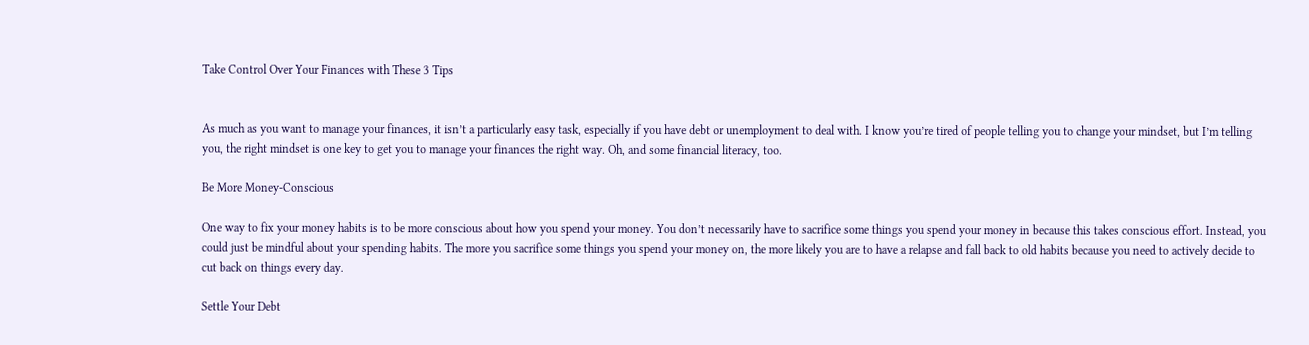Take Control Over Your Finances with These 3 Tips


As much as you want to manage your finances, it isn’t a particularly easy task, especially if you have debt or unemployment to deal with. I know you’re tired of people telling you to change your mindset, but I’m telling you, the right mindset is one key to get you to manage your finances the right way. Oh, and some financial literacy, too.

Be More Money-Conscious

One way to fix your money habits is to be more conscious about how you spend your money. You don’t necessarily have to sacrifice some things you spend your money in because this takes conscious effort. Instead, you could just be mindful about your spending habits. The more you sacrifice some things you spend your money on, the more likely you are to have a relapse and fall back to old habits because you need to actively decide to cut back on things every day.

Settle Your Debt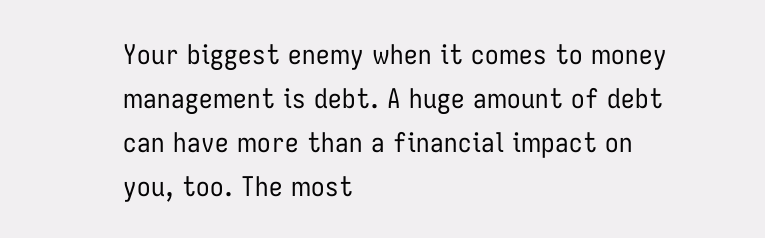Your biggest enemy when it comes to money management is debt. A huge amount of debt can have more than a financial impact on you, too. The most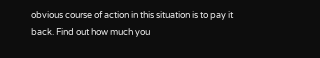obvious course of action in this situation is to pay it back. Find out how much you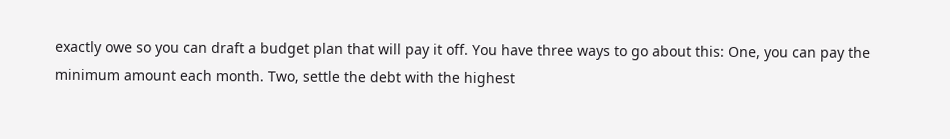exactly owe so you can draft a budget plan that will pay it off. You have three ways to go about this: One, you can pay the minimum amount each month. Two, settle the debt with the highest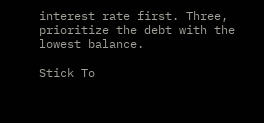interest rate first. Three, prioritize the debt with the lowest balance.

Stick To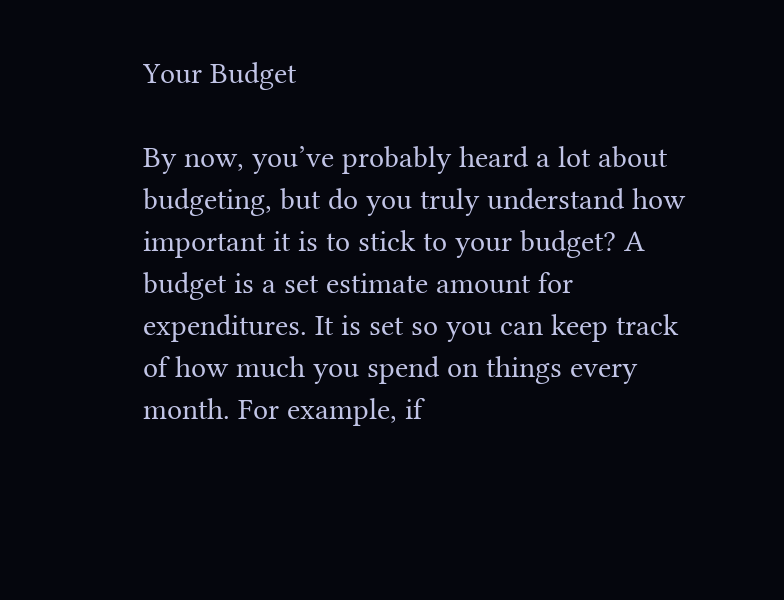Your Budget

By now, you’ve probably heard a lot about budgeting, but do you truly understand how important it is to stick to your budget? A budget is a set estimate amount for expenditures. It is set so you can keep track of how much you spend on things every month. For example, if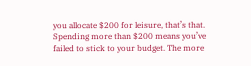you allocate $200 for leisure, that’s that. Spending more than $200 means you’ve failed to stick to your budget. The more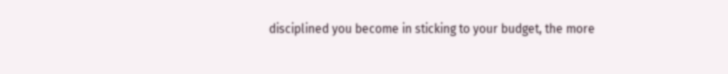disciplined you become in sticking to your budget, the more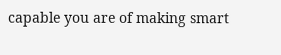capable you are of making smart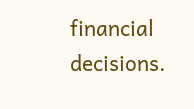financial decisions.